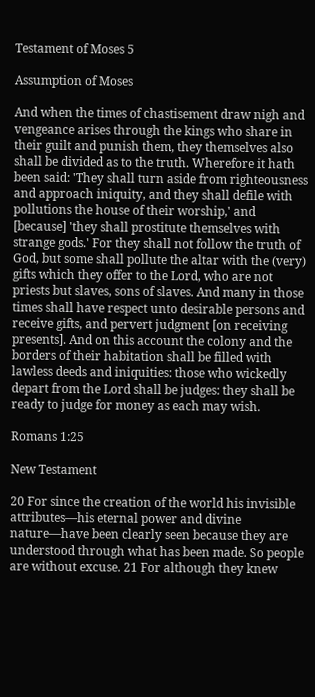Testament of Moses 5

Assumption of Moses

And when the times of chastisement draw nigh and vengeance arises through the kings who share in their guilt and punish them, they themselves also shall be divided as to the truth. Wherefore it hath been said: 'They shall turn aside from righteousness and approach iniquity, and they shall defile with pollutions the house of their worship,' and [because] 'they shall prostitute themselves with strange gods.' For they shall not follow the truth of God, but some shall pollute the altar with the (very) gifts which they offer to the Lord, who are not priests but slaves, sons of slaves. And many in those times shall have respect unto desirable persons and receive gifts, and pervert judgment [on receiving presents]. And on this account the colony and the borders of their habitation shall be filled with lawless deeds and iniquities: those who wickedly depart from the Lord shall be judges: they shall be ready to judge for money as each may wish.

Romans 1:25

New Testament

20 For since the creation of the world his invisible attributes—his eternal power and divine nature—have been clearly seen because they are understood through what has been made. So people are without excuse. 21 For although they knew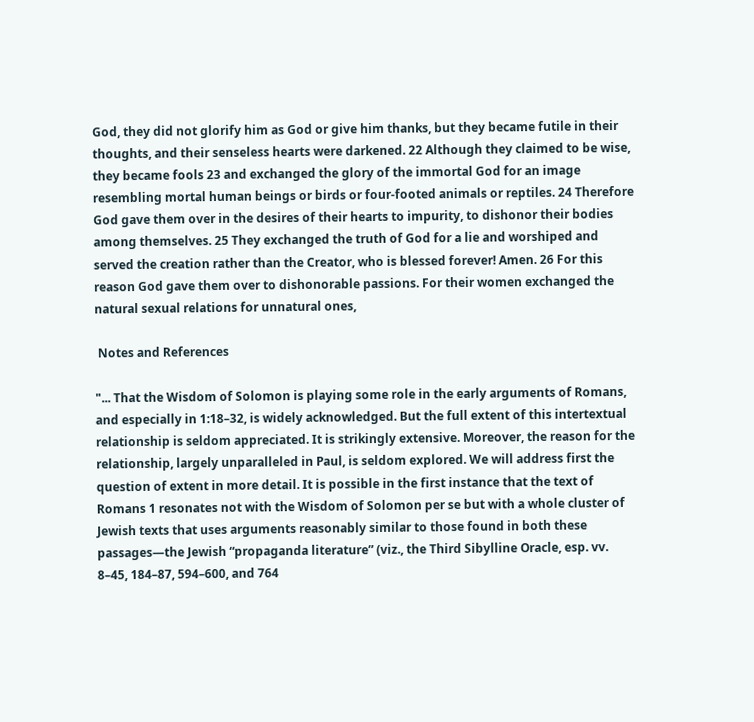God, they did not glorify him as God or give him thanks, but they became futile in their thoughts, and their senseless hearts were darkened. 22 Although they claimed to be wise, they became fools 23 and exchanged the glory of the immortal God for an image resembling mortal human beings or birds or four-footed animals or reptiles. 24 Therefore God gave them over in the desires of their hearts to impurity, to dishonor their bodies among themselves. 25 They exchanged the truth of God for a lie and worshiped and served the creation rather than the Creator, who is blessed forever! Amen. 26 For this reason God gave them over to dishonorable passions. For their women exchanged the natural sexual relations for unnatural ones,

 Notes and References

"... That the Wisdom of Solomon is playing some role in the early arguments of Romans, and especially in 1:18–32, is widely acknowledged. But the full extent of this intertextual relationship is seldom appreciated. It is strikingly extensive. Moreover, the reason for the relationship, largely unparalleled in Paul, is seldom explored. We will address first the question of extent in more detail. It is possible in the first instance that the text of Romans 1 resonates not with the Wisdom of Solomon per se but with a whole cluster of Jewish texts that uses arguments reasonably similar to those found in both these passages—the Jewish “propaganda literature” (viz., the Third Sibylline Oracle, esp. vv. 8–45, 184–87, 594–600, and 764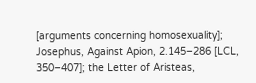[arguments concerning homosexuality]; Josephus, Against Apion, 2.145–286 [LCL, 350–407]; the Letter of Aristeas,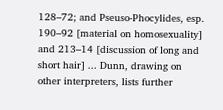128–72; and Pseuso-Phocylides, esp. 190–92 [material on homosexuality] and 213–14 [discussion of long and short hair] ... Dunn, drawing on other interpreters, lists further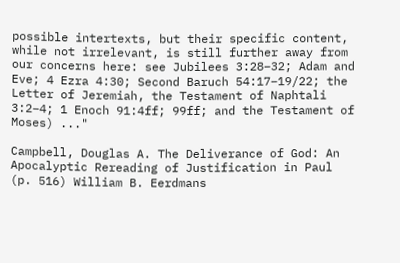possible intertexts, but their specific content, while not irrelevant, is still further away from our concerns here: see Jubilees 3:28–32; Adam and Eve; 4 Ezra 4:30; Second Baruch 54:17–19/22; the Letter of Jeremiah, the Testament of Naphtali 3:2–4; 1 Enoch 91:4ff; 99ff; and the Testament of Moses) ..."

Campbell, Douglas A. The Deliverance of God: An Apocalyptic Rereading of Justification in Paul (p. 516) William B. Eerdmans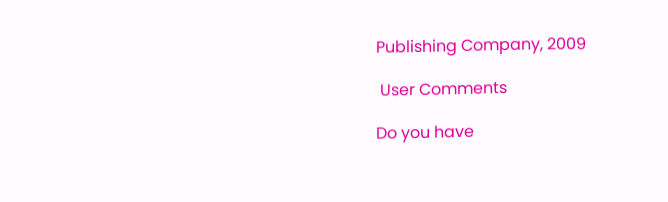Publishing Company, 2009

 User Comments

Do you have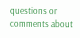questions or comments about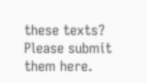these texts? Please submit them here.